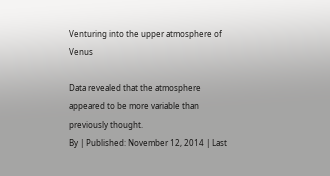Venturing into the upper atmosphere of Venus

Data revealed that the atmosphere appeared to be more variable than previously thought.
By | Published: November 12, 2014 | Last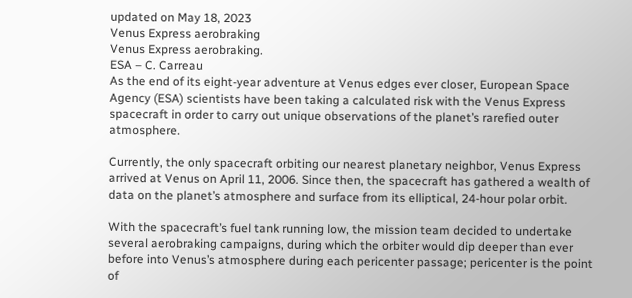updated on May 18, 2023
Venus Express aerobraking
Venus Express aerobraking.
ESA – C. Carreau
As the end of its eight-year adventure at Venus edges ever closer, European Space Agency (ESA) scientists have been taking a calculated risk with the Venus Express spacecraft in order to carry out unique observations of the planet’s rarefied outer atmosphere.

Currently, the only spacecraft orbiting our nearest planetary neighbor, Venus Express arrived at Venus on April 11, 2006. Since then, the spacecraft has gathered a wealth of data on the planet’s atmosphere and surface from its elliptical, 24-hour polar orbit.

With the spacecraft’s fuel tank running low, the mission team decided to undertake several aerobraking campaigns, during which the orbiter would dip deeper than ever before into Venus’s atmosphere during each pericenter passage; pericenter is the point of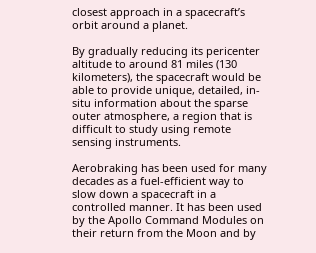closest approach in a spacecraft’s orbit around a planet.

By gradually reducing its pericenter altitude to around 81 miles (130 kilometers), the spacecraft would be able to provide unique, detailed, in-situ information about the sparse outer atmosphere, a region that is difficult to study using remote sensing instruments.

Aerobraking has been used for many decades as a fuel-efficient way to slow down a spacecraft in a controlled manner. It has been used by the Apollo Command Modules on their return from the Moon and by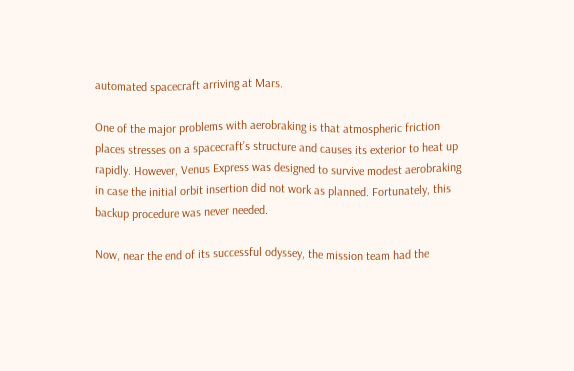automated spacecraft arriving at Mars.

One of the major problems with aerobraking is that atmospheric friction places stresses on a spacecraft’s structure and causes its exterior to heat up rapidly. However, Venus Express was designed to survive modest aerobraking in case the initial orbit insertion did not work as planned. Fortunately, this backup procedure was never needed.

Now, near the end of its successful odyssey, the mission team had the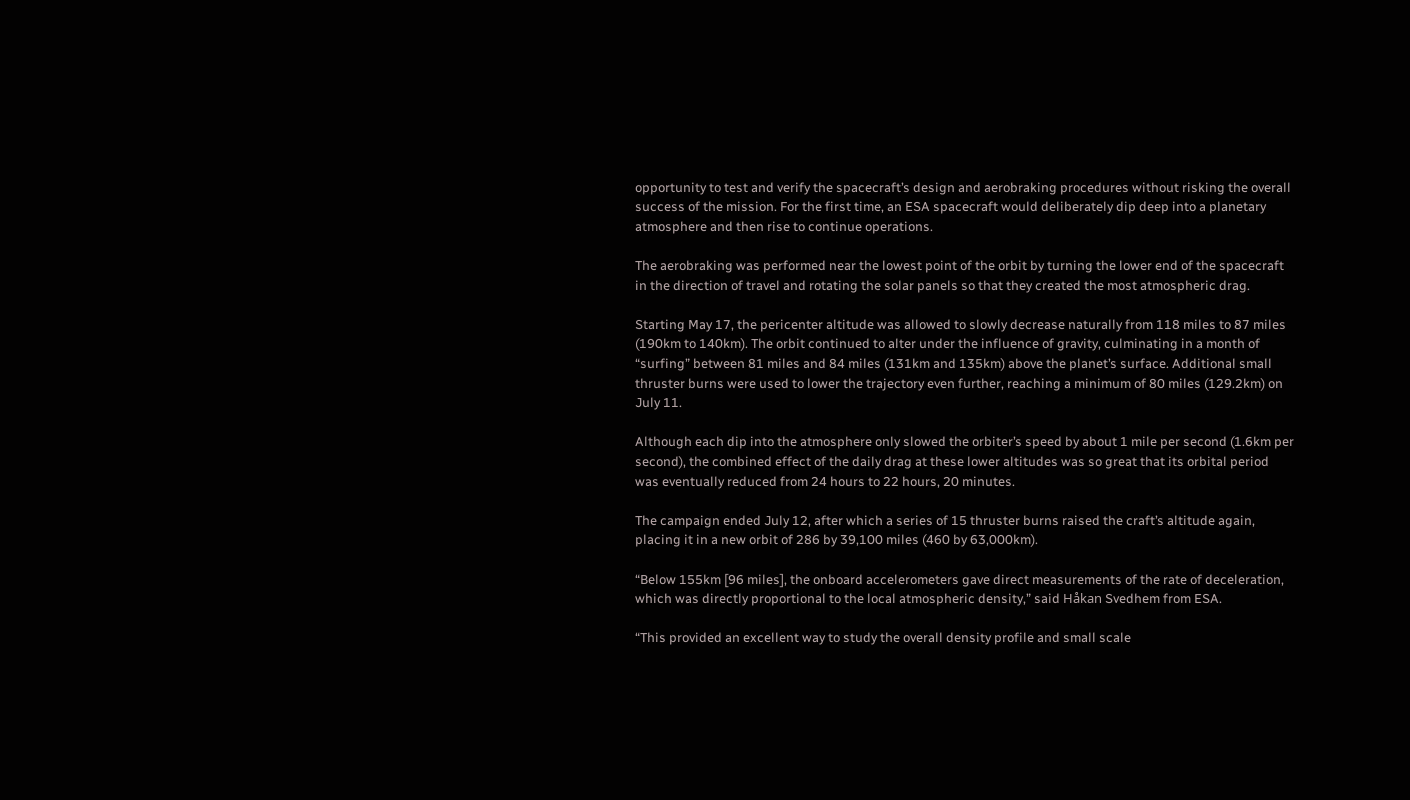opportunity to test and verify the spacecraft’s design and aerobraking procedures without risking the overall success of the mission. For the first time, an ESA spacecraft would deliberately dip deep into a planetary atmosphere and then rise to continue operations.

The aerobraking was performed near the lowest point of the orbit by turning the lower end of the spacecraft in the direction of travel and rotating the solar panels so that they created the most atmospheric drag.

Starting May 17, the pericenter altitude was allowed to slowly decrease naturally from 118 miles to 87 miles (190km to 140km). The orbit continued to alter under the influence of gravity, culminating in a month of “surfing” between 81 miles and 84 miles (131km and 135km) above the planet’s surface. Additional small thruster burns were used to lower the trajectory even further, reaching a minimum of 80 miles (129.2km) on July 11.

Although each dip into the atmosphere only slowed the orbiter’s speed by about 1 mile per second (1.6km per second), the combined effect of the daily drag at these lower altitudes was so great that its orbital period was eventually reduced from 24 hours to 22 hours, 20 minutes.

The campaign ended July 12, after which a series of 15 thruster burns raised the craft’s altitude again, placing it in a new orbit of 286 by 39,100 miles (460 by 63,000km).

“Below 155km [96 miles], the onboard accelerometers gave direct measurements of the rate of deceleration, which was directly proportional to the local atmospheric density,” said Håkan Svedhem from ESA.

“This provided an excellent way to study the overall density profile and small scale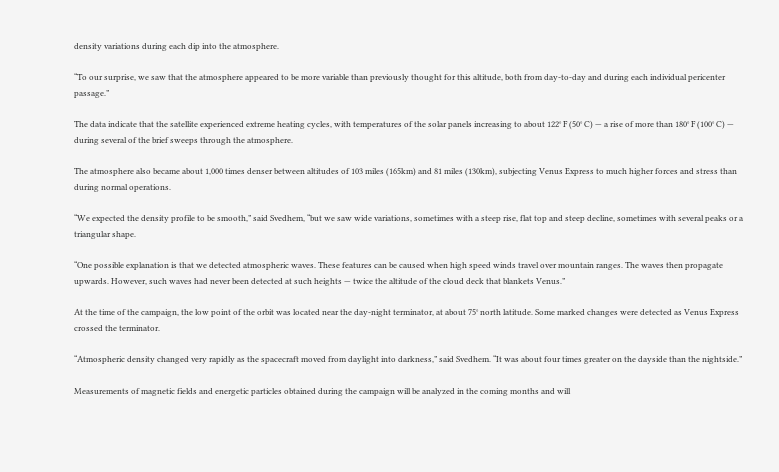density variations during each dip into the atmosphere.

“To our surprise, we saw that the atmosphere appeared to be more variable than previously thought for this altitude, both from day-to-day and during each individual pericenter passage.”

The data indicate that the satellite experienced extreme heating cycles, with temperatures of the solar panels increasing to about 122° F (50° C) — a rise of more than 180° F (100° C) — during several of the brief sweeps through the atmosphere.

The atmosphere also became about 1,000 times denser between altitudes of 103 miles (165km) and 81 miles (130km), subjecting Venus Express to much higher forces and stress than during normal operations.

“We expected the density profile to be smooth,” said Svedhem, “but we saw wide variations, sometimes with a steep rise, flat top and steep decline, sometimes with several peaks or a triangular shape.

“One possible explanation is that we detected atmospheric waves. These features can be caused when high speed winds travel over mountain ranges. The waves then propagate upwards. However, such waves had never been detected at such heights — twice the altitude of the cloud deck that blankets Venus.”

At the time of the campaign, the low point of the orbit was located near the day-night terminator, at about 75° north latitude. Some marked changes were detected as Venus Express crossed the terminator.

“Atmospheric density changed very rapidly as the spacecraft moved from daylight into darkness,” said Svedhem. “It was about four times greater on the dayside than the nightside.”

Measurements of magnetic fields and energetic particles obtained during the campaign will be analyzed in the coming months and will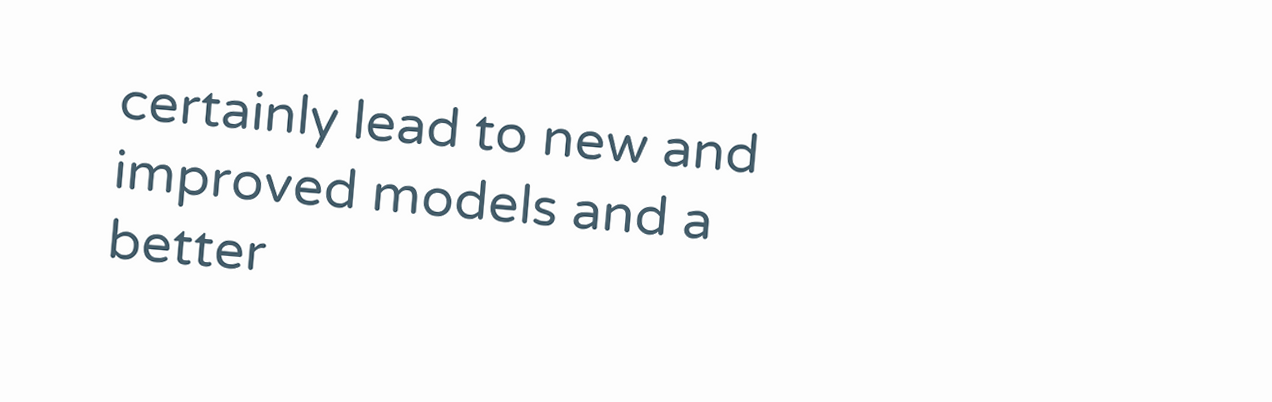certainly lead to new and improved models and a better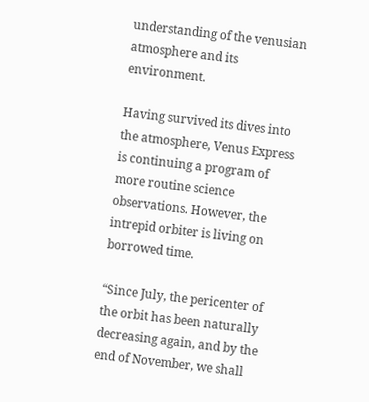understanding of the venusian atmosphere and its environment.

Having survived its dives into the atmosphere, Venus Express is continuing a program of more routine science observations. However, the intrepid orbiter is living on borrowed time.

“Since July, the pericenter of the orbit has been naturally decreasing again, and by the end of November, we shall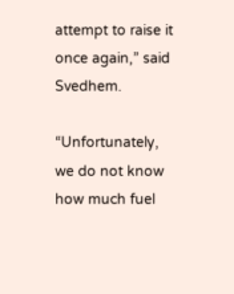attempt to raise it once again,” said Svedhem.

“Unfortunately, we do not know how much fuel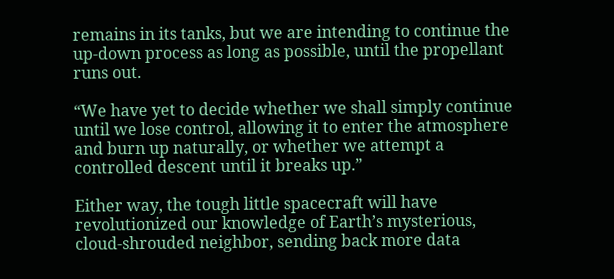remains in its tanks, but we are intending to continue the up-down process as long as possible, until the propellant runs out.

“We have yet to decide whether we shall simply continue until we lose control, allowing it to enter the atmosphere and burn up naturally, or whether we attempt a controlled descent until it breaks up.”

Either way, the tough little spacecraft will have revolutionized our knowledge of Earth’s mysterious, cloud-shrouded neighbor, sending back more data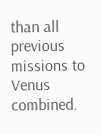than all previous missions to Venus combined.